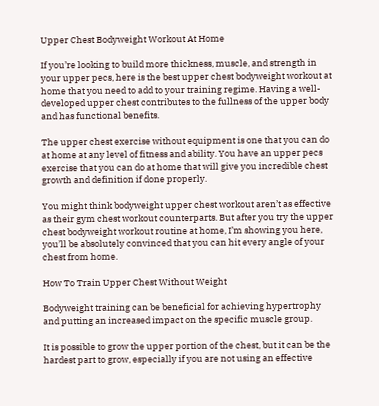Upper Chest Bodyweight Workout At Home

If you’re looking to build more thickness, muscle, and strength in your upper pecs, here is the best upper chest bodyweight workout at home that you need to add to your training regime. Having a well-developed upper chest contributes to the fullness of the upper body and has functional benefits.

The upper chest exercise without equipment is one that you can do at home at any level of fitness and ability. You have an upper pecs exercise that you can do at home that will give you incredible chest growth and definition if done properly.

You might think bodyweight upper chest workout aren’t as effective as their gym chest workout counterparts. But after you try the upper chest bodyweight workout routine at home, I’m showing you here, you’ll be absolutely convinced that you can hit every angle of your chest from home.

How To Train Upper Chest Without Weight

Bodyweight training can be beneficial for achieving hypertrophy and putting an increased impact on the specific muscle group.

It is possible to grow the upper portion of the chest, but it can be the hardest part to grow, especially if you are not using an effective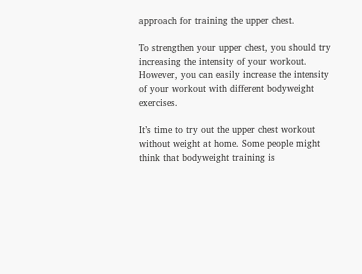approach for training the upper chest.

To strengthen your upper chest, you should try increasing the intensity of your workout. However, you can easily increase the intensity of your workout with different bodyweight exercises.

It’s time to try out the upper chest workout without weight at home. Some people might think that bodyweight training is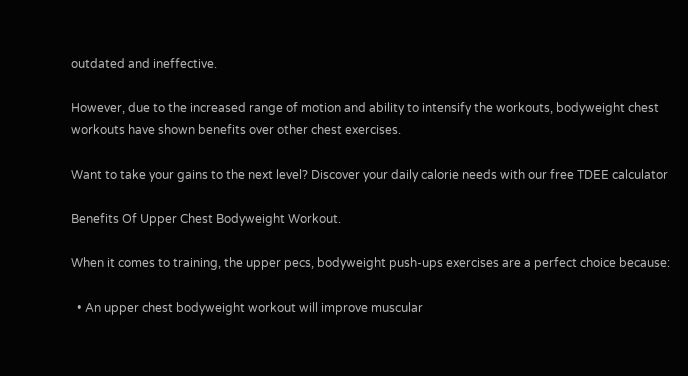outdated and ineffective.

However, due to the increased range of motion and ability to intensify the workouts, bodyweight chest workouts have shown benefits over other chest exercises.

Want to take your gains to the next level? Discover your daily calorie needs with our free TDEE calculator

Benefits Of Upper Chest Bodyweight Workout.

When it comes to training, the upper pecs, bodyweight push-ups exercises are a perfect choice because:

  • An upper chest bodyweight workout will improve muscular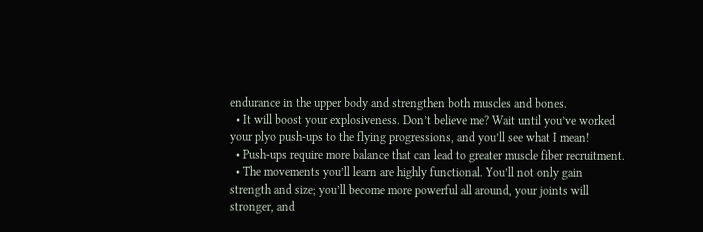endurance in the upper body and strengthen both muscles and bones.
  • It will boost your explosiveness. Don’t believe me? Wait until you’ve worked your plyo push-ups to the flying progressions, and you’ll see what I mean!
  • Push-ups require more balance that can lead to greater muscle fiber recruitment.
  • The movements you’ll learn are highly functional. You’ll not only gain strength and size; you’ll become more powerful all around, your joints will stronger, and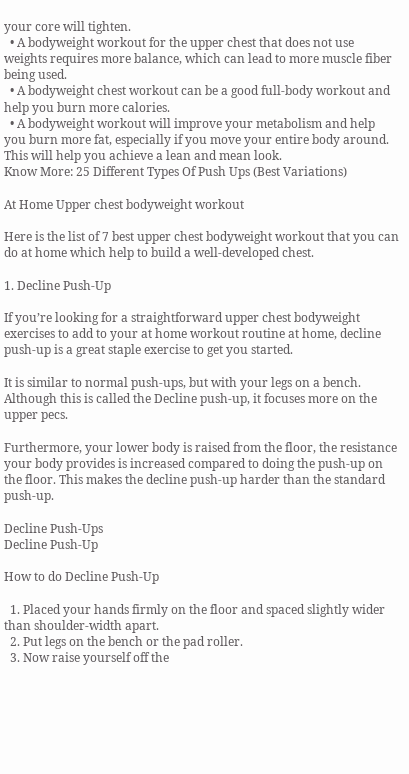your core will tighten.
  • A bodyweight workout for the upper chest that does not use weights requires more balance, which can lead to more muscle fiber being used.
  • A bodyweight chest workout can be a good full-body workout and help you burn more calories.
  • A bodyweight workout will improve your metabolism and help you burn more fat, especially if you move your entire body around. This will help you achieve a lean and mean look.
Know More: 25 Different Types Of Push Ups (Best Variations)

At Home Upper chest bodyweight workout

Here is the list of 7 best upper chest bodyweight workout that you can do at home which help to build a well-developed chest.

1. Decline Push-Up

If you’re looking for a straightforward upper chest bodyweight exercises to add to your at home workout routine at home, decline push-up is a great staple exercise to get you started.

It is similar to normal push-ups, but with your legs on a bench. Although this is called the Decline push-up, it focuses more on the upper pecs.

Furthermore, your lower body is raised from the floor, the resistance your body provides is increased compared to doing the push-up on the floor. This makes the decline push-up harder than the standard push-up.

Decline Push-Ups
Decline Push-Up

How to do Decline Push-Up

  1. Placed your hands firmly on the floor and spaced slightly wider than shoulder-width apart.
  2. Put legs on the bench or the pad roller.
  3. Now raise yourself off the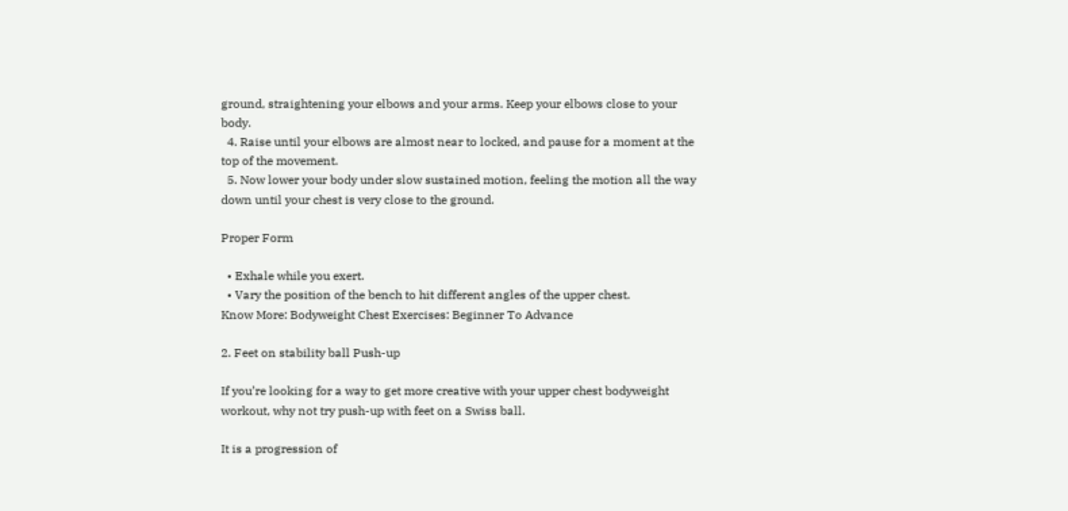ground, straightening your elbows and your arms. Keep your elbows close to your body.
  4. Raise until your elbows are almost near to locked, and pause for a moment at the top of the movement.
  5. Now lower your body under slow sustained motion, feeling the motion all the way down until your chest is very close to the ground.

Proper Form

  • Exhale while you exert.
  • Vary the position of the bench to hit different angles of the upper chest.
Know More: Bodyweight Chest Exercises: Beginner To Advance

2. Feet on stability ball Push-up

If you’re looking for a way to get more creative with your upper chest bodyweight workout, why not try push-up with feet on a Swiss ball.

It is a progression of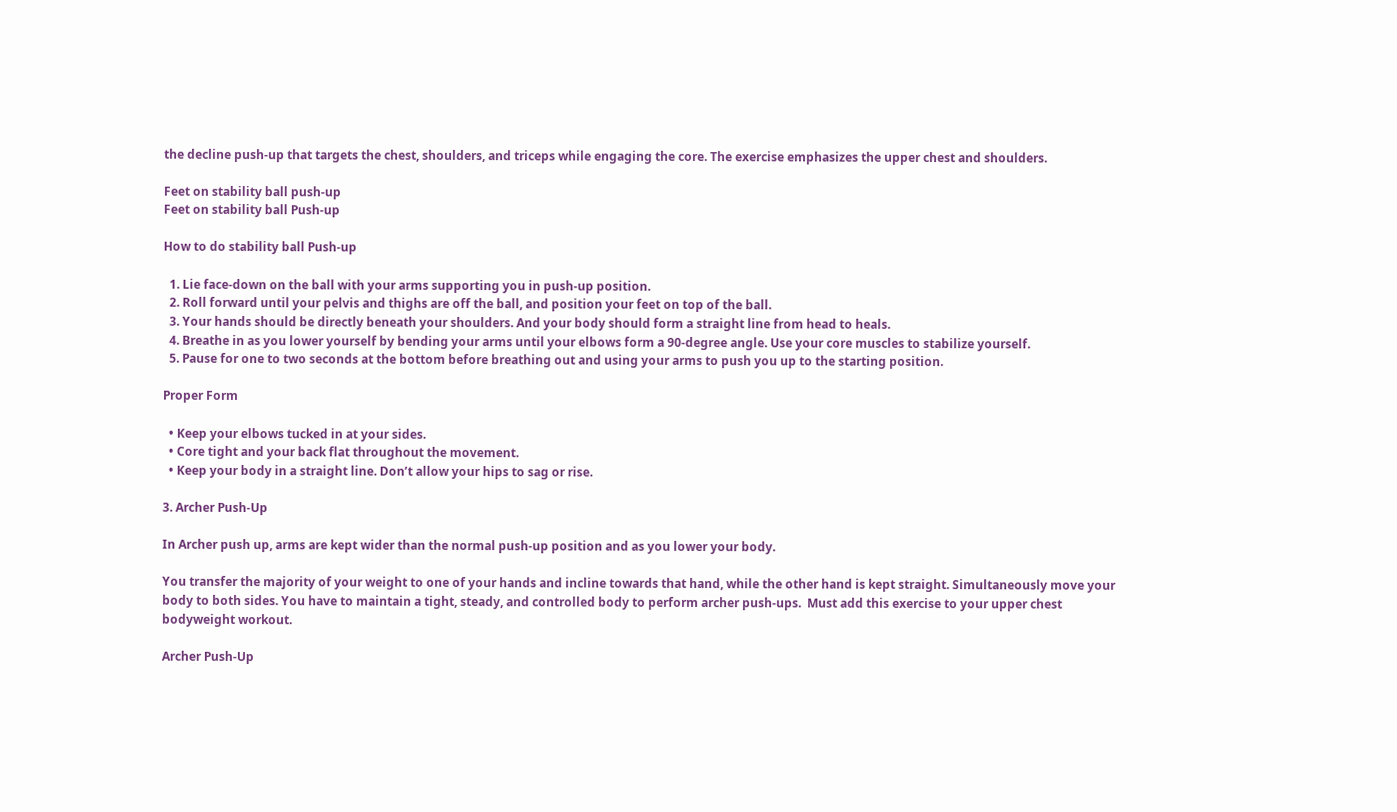the decline push-up that targets the chest, shoulders, and triceps while engaging the core. The exercise emphasizes the upper chest and shoulders.

Feet on stability ball push-up
Feet on stability ball Push-up

How to do stability ball Push-up

  1. Lie face-down on the ball with your arms supporting you in push-up position.
  2. Roll forward until your pelvis and thighs are off the ball, and position your feet on top of the ball.
  3. Your hands should be directly beneath your shoulders. And your body should form a straight line from head to heals.
  4. Breathe in as you lower yourself by bending your arms until your elbows form a 90-degree angle. Use your core muscles to stabilize yourself.
  5. Pause for one to two seconds at the bottom before breathing out and using your arms to push you up to the starting position.

Proper Form

  • Keep your elbows tucked in at your sides.
  • Core tight and your back flat throughout the movement.
  • Keep your body in a straight line. Don’t allow your hips to sag or rise.

3. Archer Push-Up

In Archer push up, arms are kept wider than the normal push-up position and as you lower your body.

You transfer the majority of your weight to one of your hands and incline towards that hand, while the other hand is kept straight. Simultaneously move your body to both sides. You have to maintain a tight, steady, and controlled body to perform archer push-ups.  Must add this exercise to your upper chest bodyweight workout.

Archer Push-Up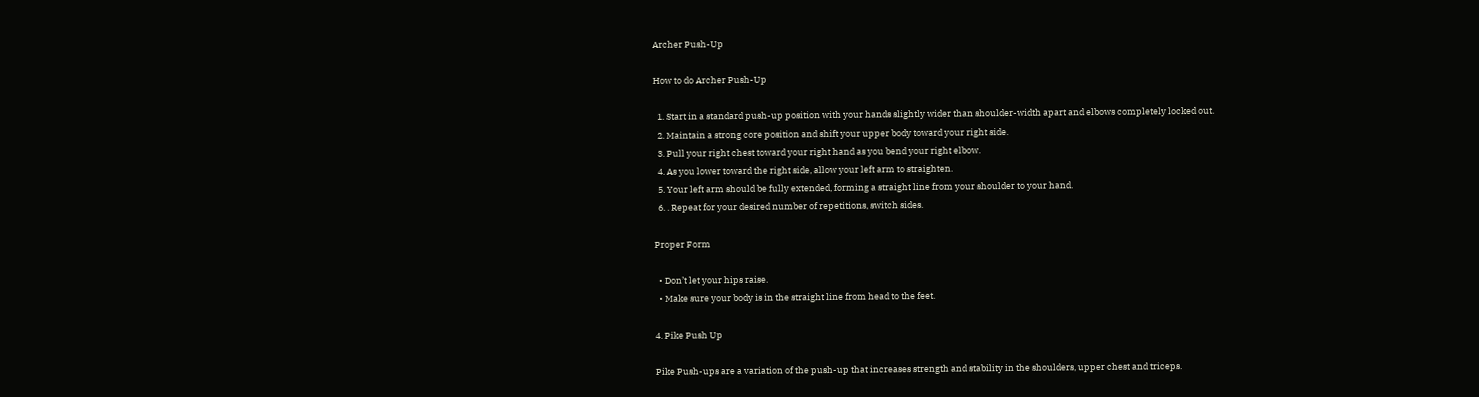Archer Push-Up

How to do Archer Push-Up

  1. Start in a standard push-up position with your hands slightly wider than shoulder-width apart and elbows completely locked out.
  2. Maintain a strong core position and shift your upper body toward your right side.
  3. Pull your right chest toward your right hand as you bend your right elbow.
  4. As you lower toward the right side, allow your left arm to straighten.
  5. Your left arm should be fully extended, forming a straight line from your shoulder to your hand.
  6. . Repeat for your desired number of repetitions, switch sides.

Proper Form

  • Don’t let your hips raise.
  • Make sure your body is in the straight line from head to the feet.

4. Pike Push Up

Pike Push-ups are a variation of the push-up that increases strength and stability in the shoulders, upper chest and triceps.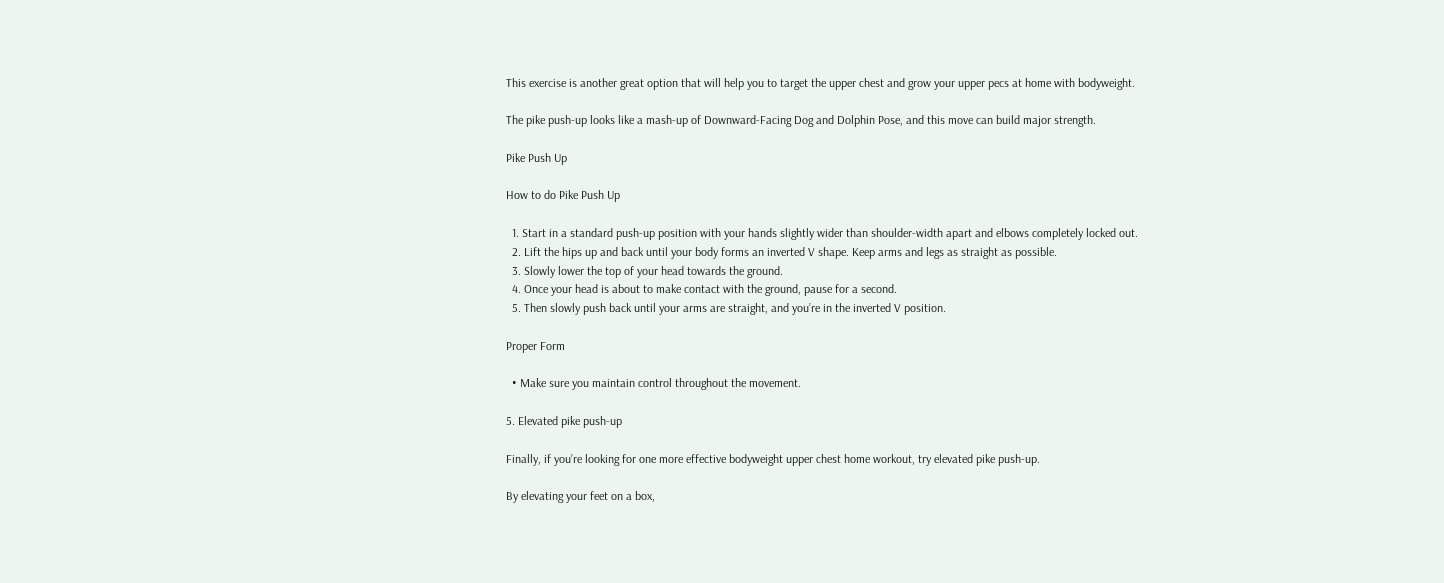This exercise is another great option that will help you to target the upper chest and grow your upper pecs at home with bodyweight.

The pike push-up looks like a mash-up of Downward-Facing Dog and Dolphin Pose, and this move can build major strength.

Pike Push Up

How to do Pike Push Up

  1. Start in a standard push-up position with your hands slightly wider than shoulder-width apart and elbows completely locked out.
  2. Lift the hips up and back until your body forms an inverted V shape. Keep arms and legs as straight as possible.
  3. Slowly lower the top of your head towards the ground.
  4. Once your head is about to make contact with the ground, pause for a second.
  5. Then slowly push back until your arms are straight, and you’re in the inverted V position.

Proper Form

  • Make sure you maintain control throughout the movement.

5. Elevated pike push-up

Finally, if you’re looking for one more effective bodyweight upper chest home workout, try elevated pike push-up.

By elevating your feet on a box,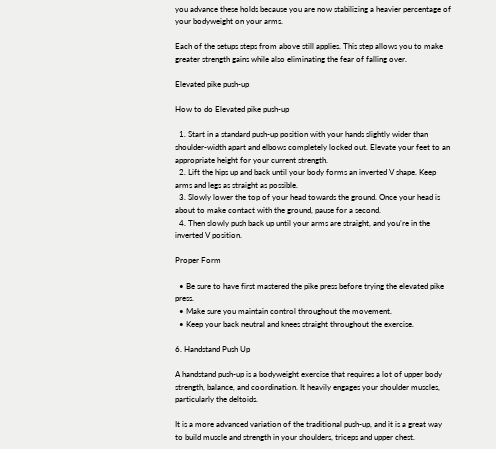you advance these holds because you are now stabilizing a heavier percentage of your bodyweight on your arms.

Each of the setups steps from above still applies. This step allows you to make greater strength gains while also eliminating the fear of falling over.

Elevated pike push-up

How to do Elevated pike push-up

  1. Start in a standard push-up position with your hands slightly wider than shoulder-width apart and elbows completely locked out. Elevate your feet to an appropriate height for your current strength.
  2. Lift the hips up and back until your body forms an inverted V shape. Keep arms and legs as straight as possible.
  3. Slowly lower the top of your head towards the ground. Once your head is about to make contact with the ground, pause for a second.
  4. Then slowly push back up until your arms are straight, and you’re in the inverted V position.

Proper Form

  • Be sure to have first mastered the pike press before trying the elevated pike press.
  • Make sure you maintain control throughout the movement.
  • Keep your back neutral and knees straight throughout the exercise.

6. Handstand Push Up

A handstand push-up is a bodyweight exercise that requires a lot of upper body strength, balance, and coordination. It heavily engages your shoulder muscles, particularly the deltoids.

It is a more advanced variation of the traditional push-up, and it is a great way to build muscle and strength in your shoulders, triceps and upper chest.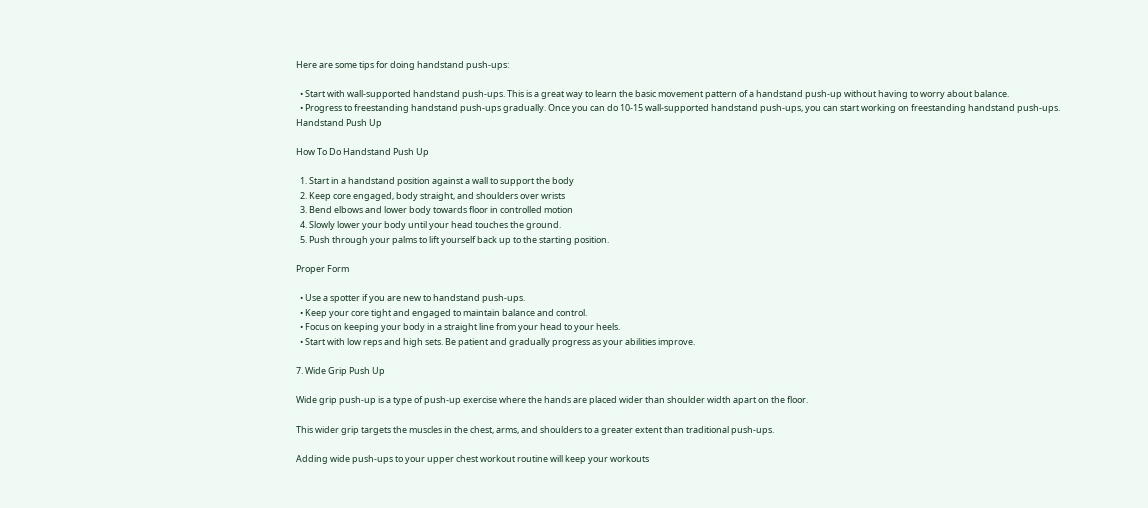Here are some tips for doing handstand push-ups:

  • Start with wall-supported handstand push-ups. This is a great way to learn the basic movement pattern of a handstand push-up without having to worry about balance.
  • Progress to freestanding handstand push-ups gradually. Once you can do 10-15 wall-supported handstand push-ups, you can start working on freestanding handstand push-ups.
Handstand Push Up

How To Do Handstand Push Up

  1. Start in a handstand position against a wall to support the body
  2. Keep core engaged, body straight, and shoulders over wrists
  3. Bend elbows and lower body towards floor in controlled motion
  4. Slowly lower your body until your head touches the ground.
  5. Push through your palms to lift yourself back up to the starting position.

Proper Form

  • Use a spotter if you are new to handstand push-ups.
  • Keep your core tight and engaged to maintain balance and control.
  • Focus on keeping your body in a straight line from your head to your heels.
  • Start with low reps and high sets. Be patient and gradually progress as your abilities improve.

7. Wide Grip Push Up

Wide grip push-up is a type of push-up exercise where the hands are placed wider than shoulder width apart on the floor.

This wider grip targets the muscles in the chest, arms, and shoulders to a greater extent than traditional push-ups.

Adding wide push-ups to your upper chest workout routine will keep your workouts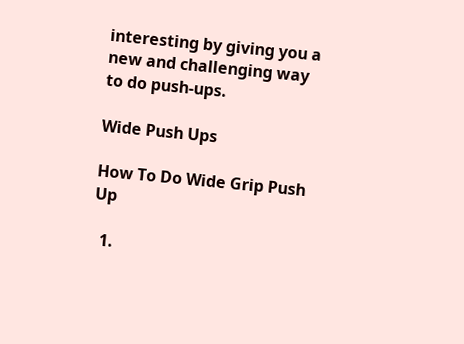interesting by giving you a new and challenging way to do push-ups.

Wide Push Ups

How To Do Wide Grip Push Up

  1.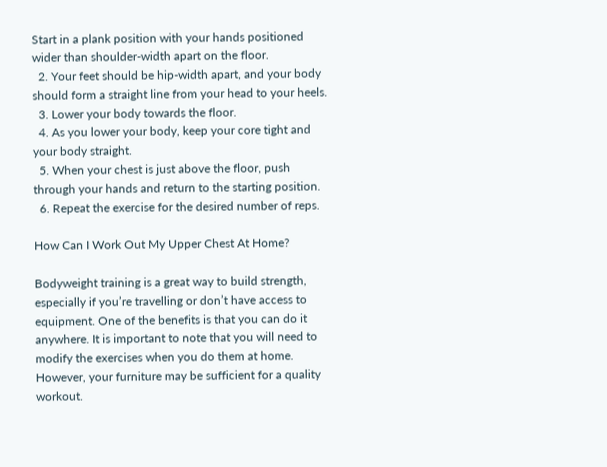Start in a plank position with your hands positioned wider than shoulder-width apart on the floor.
  2. Your feet should be hip-width apart, and your body should form a straight line from your head to your heels.
  3. Lower your body towards the floor.
  4. As you lower your body, keep your core tight and your body straight.
  5. When your chest is just above the floor, push through your hands and return to the starting position.
  6. Repeat the exercise for the desired number of reps.

How Can I Work Out My Upper Chest At Home?

Bodyweight training is a great way to build strength, especially if you’re travelling or don’t have access to equipment. One of the benefits is that you can do it anywhere. It is important to note that you will need to modify the exercises when you do them at home. However, your furniture may be sufficient for a quality workout.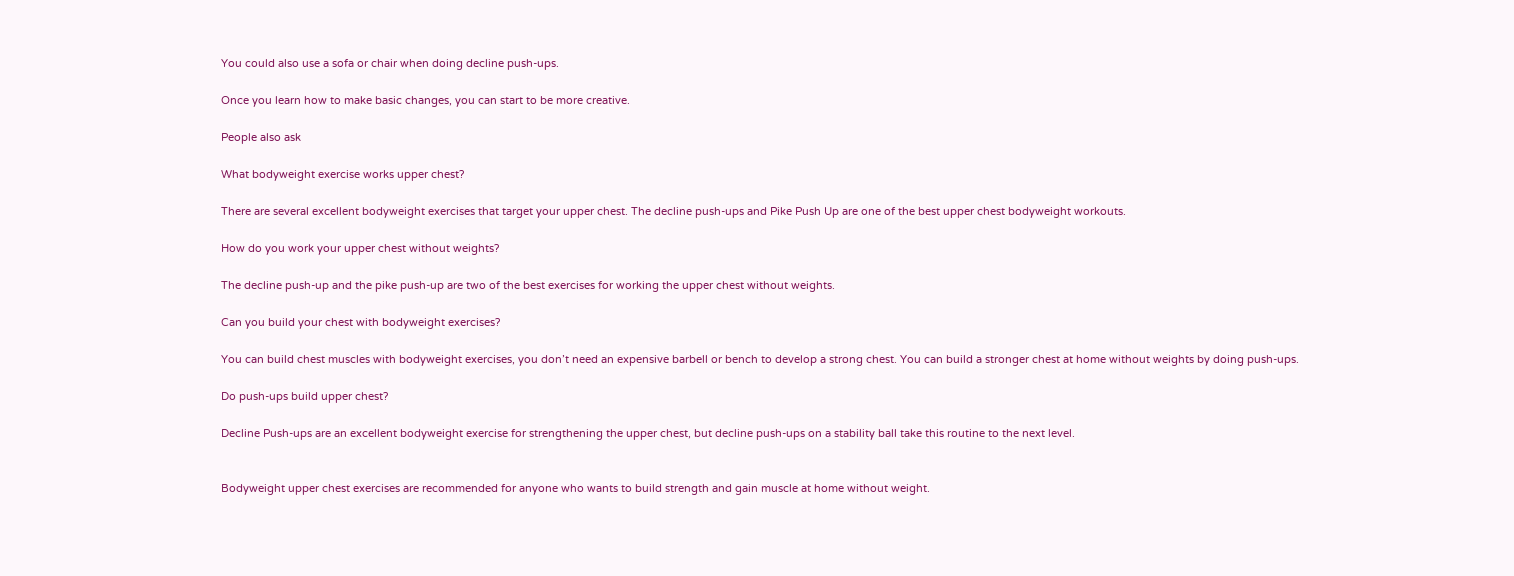You could also use a sofa or chair when doing decline push-ups.

Once you learn how to make basic changes, you can start to be more creative.

People also ask

What bodyweight exercise works upper chest?

There are several excellent bodyweight exercises that target your upper chest. The decline push-ups and Pike Push Up are one of the best upper chest bodyweight workouts.

How do you work your upper chest without weights?

The decline push-up and the pike push-up are two of the best exercises for working the upper chest without weights.

Can you build your chest with bodyweight exercises?

You can build chest muscles with bodyweight exercises, you don’t need an expensive barbell or bench to develop a strong chest. You can build a stronger chest at home without weights by doing push-ups.

Do push-ups build upper chest?

Decline Push-ups are an excellent bodyweight exercise for strengthening the upper chest, but decline push-ups on a stability ball take this routine to the next level.


Bodyweight upper chest exercises are recommended for anyone who wants to build strength and gain muscle at home without weight.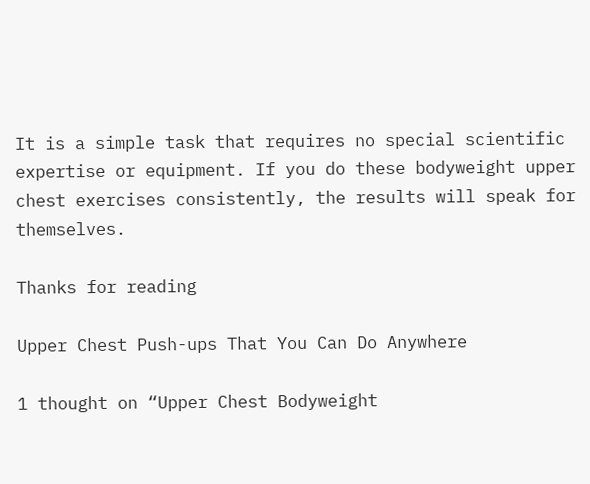It is a simple task that requires no special scientific expertise or equipment. If you do these bodyweight upper chest exercises consistently, the results will speak for themselves.

Thanks for reading

Upper Chest Push-ups That You Can Do Anywhere

1 thought on “Upper Chest Bodyweight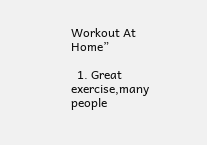Workout At Home”

  1. Great exercise,many people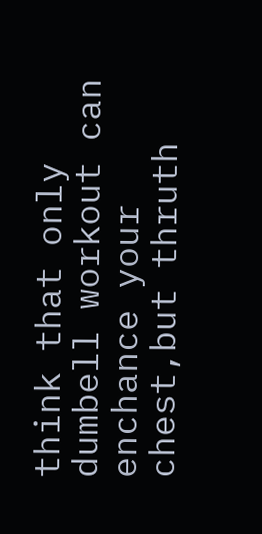think that only dumbell workout can enchance your chest,but thruth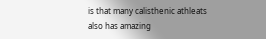is that many calisthenic athleats also has amazing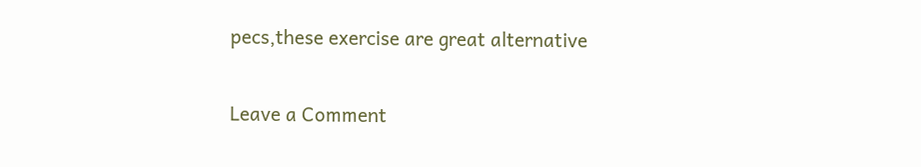pecs,these exercise are great alternative


Leave a Comment